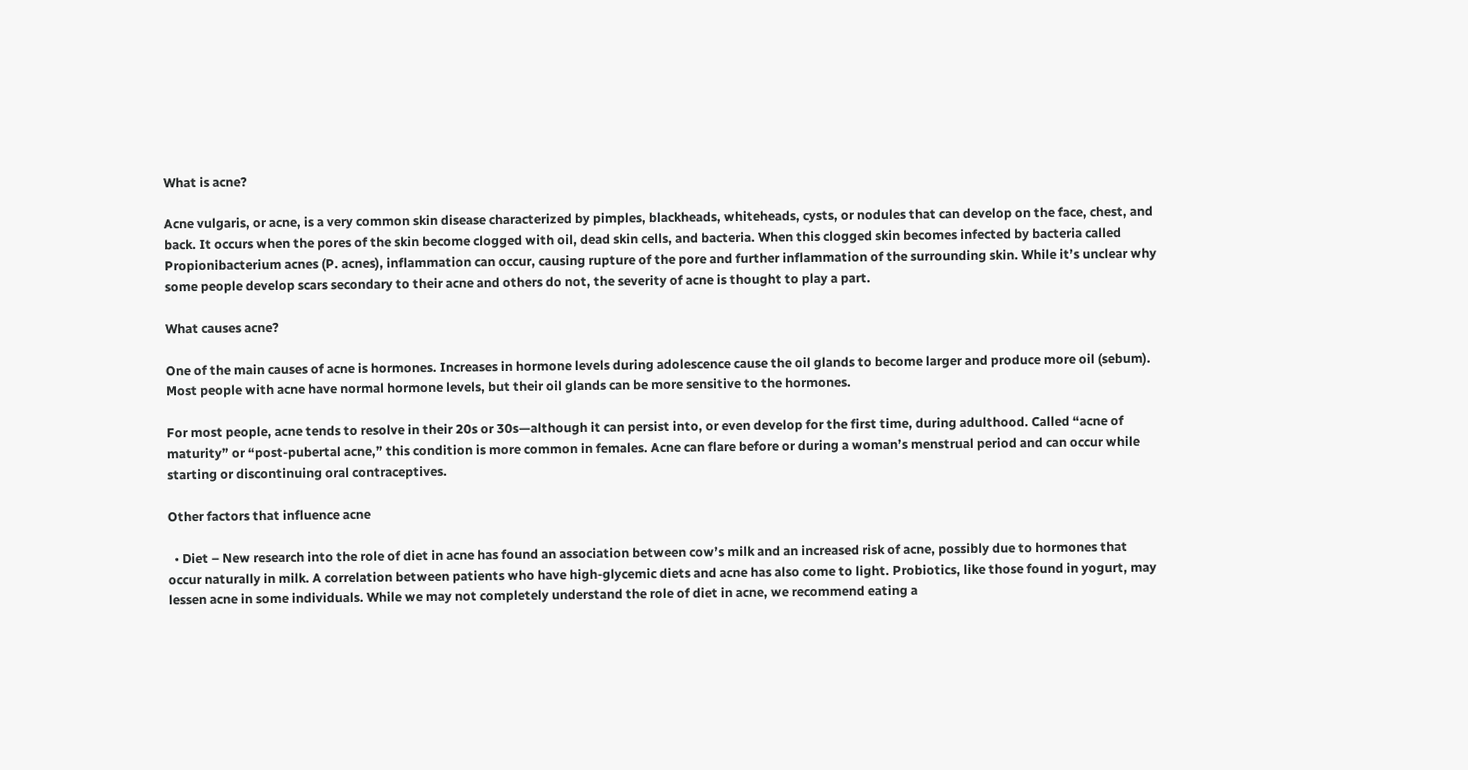What is acne?

Acne vulgaris, or acne, is a very common skin disease characterized by pimples, blackheads, whiteheads, cysts, or nodules that can develop on the face, chest, and back. It occurs when the pores of the skin become clogged with oil, dead skin cells, and bacteria. When this clogged skin becomes infected by bacteria called Propionibacterium acnes (P. acnes), inflammation can occur, causing rupture of the pore and further inflammation of the surrounding skin. While it’s unclear why some people develop scars secondary to their acne and others do not, the severity of acne is thought to play a part.

What causes acne?

One of the main causes of acne is hormones. Increases in hormone levels during adolescence cause the oil glands to become larger and produce more oil (sebum). Most people with acne have normal hormone levels, but their oil glands can be more sensitive to the hormones.

For most people, acne tends to resolve in their 20s or 30s—although it can persist into, or even develop for the first time, during adulthood. Called “acne of maturity” or “post-pubertal acne,” this condition is more common in females. Acne can flare before or during a woman’s menstrual period and can occur while starting or discontinuing oral contraceptives.

Other factors that influence acne

  • Diet – New research into the role of diet in acne has found an association between cow’s milk and an increased risk of acne, possibly due to hormones that occur naturally in milk. A correlation between patients who have high-glycemic diets and acne has also come to light. Probiotics, like those found in yogurt, may lessen acne in some individuals. While we may not completely understand the role of diet in acne, we recommend eating a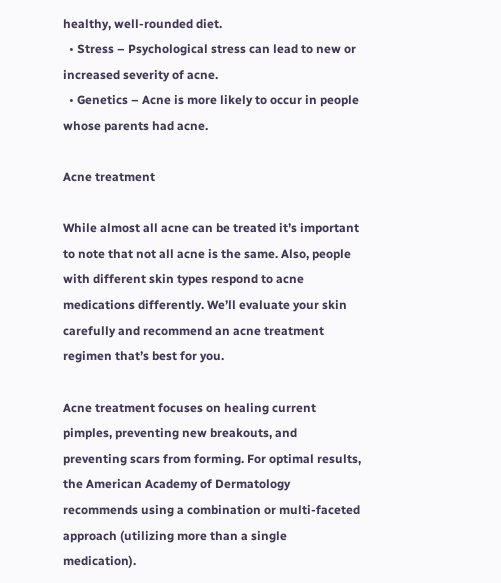healthy, well-rounded diet.
  • Stress – Psychological stress can lead to new or increased severity of acne.
  • Genetics – Acne is more likely to occur in people whose parents had acne.

Acne treatment

While almost all acne can be treated it’s important to note that not all acne is the same. Also, people with different skin types respond to acne medications differently. We’ll evaluate your skin carefully and recommend an acne treatment regimen that’s best for you.

Acne treatment focuses on healing current pimples, preventing new breakouts, and preventing scars from forming. For optimal results, the American Academy of Dermatology recommends using a combination or multi-faceted approach (utilizing more than a single medication).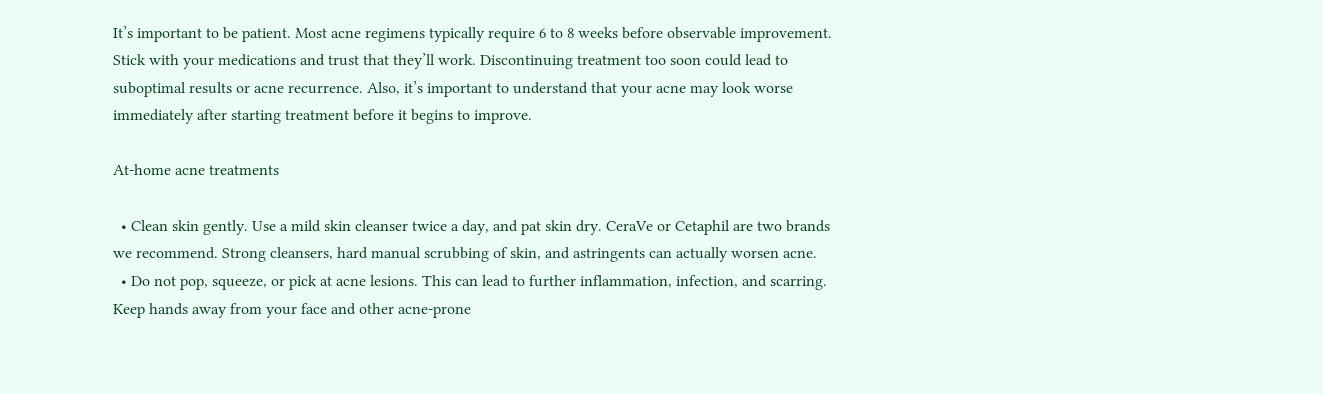It’s important to be patient. Most acne regimens typically require 6 to 8 weeks before observable improvement. Stick with your medications and trust that they’ll work. Discontinuing treatment too soon could lead to suboptimal results or acne recurrence. Also, it’s important to understand that your acne may look worse immediately after starting treatment before it begins to improve.

At-home acne treatments

  • Clean skin gently. Use a mild skin cleanser twice a day, and pat skin dry. CeraVe or Cetaphil are two brands we recommend. Strong cleansers, hard manual scrubbing of skin, and astringents can actually worsen acne.
  • Do not pop, squeeze, or pick at acne lesions. This can lead to further inflammation, infection, and scarring. Keep hands away from your face and other acne-prone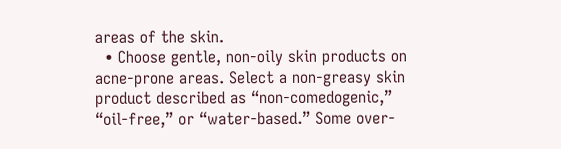areas of the skin.
  • Choose gentle, non-oily skin products on acne-prone areas. Select a non-greasy skin product described as “non-comedogenic,” “oil-free,” or “water-based.” Some over-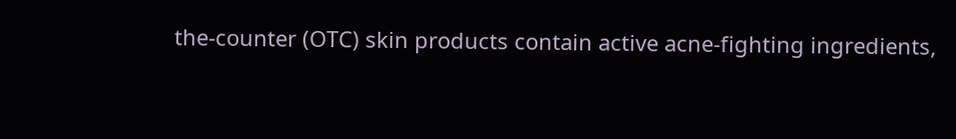the-counter (OTC) skin products contain active acne-fighting ingredients,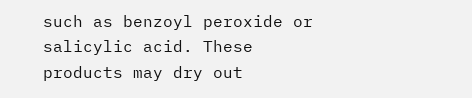such as benzoyl peroxide or salicylic acid. These products may dry out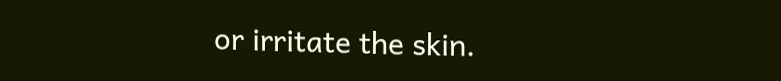or irritate the skin.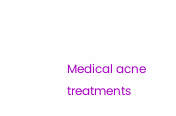Medical acne treatments